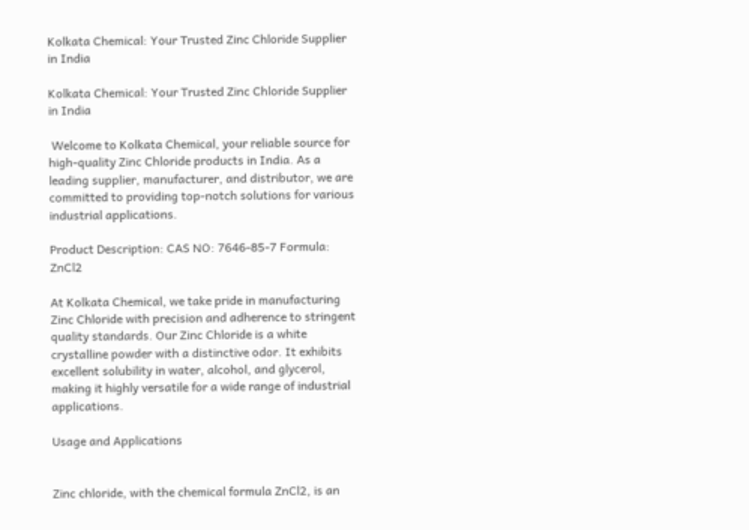Kolkata Chemical: Your Trusted Zinc Chloride Supplier in India

Kolkata Chemical: Your Trusted Zinc Chloride Supplier in India

 Welcome to Kolkata Chemical, your reliable source for high-quality Zinc Chloride products in India. As a leading supplier, manufacturer, and distributor, we are committed to providing top-notch solutions for various industrial applications.

Product Description: CAS NO: 7646-85-7 Formula: ZnCl2

At Kolkata Chemical, we take pride in manufacturing Zinc Chloride with precision and adherence to stringent quality standards. Our Zinc Chloride is a white crystalline powder with a distinctive odor. It exhibits excellent solubility in water, alcohol, and glycerol, making it highly versatile for a wide range of industrial applications.

Usage and Applications


Zinc chloride, with the chemical formula ZnCl2, is an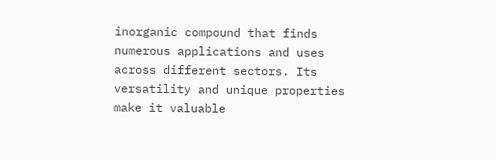inorganic compound that finds numerous applications and uses across different sectors. Its versatility and unique properties make it valuable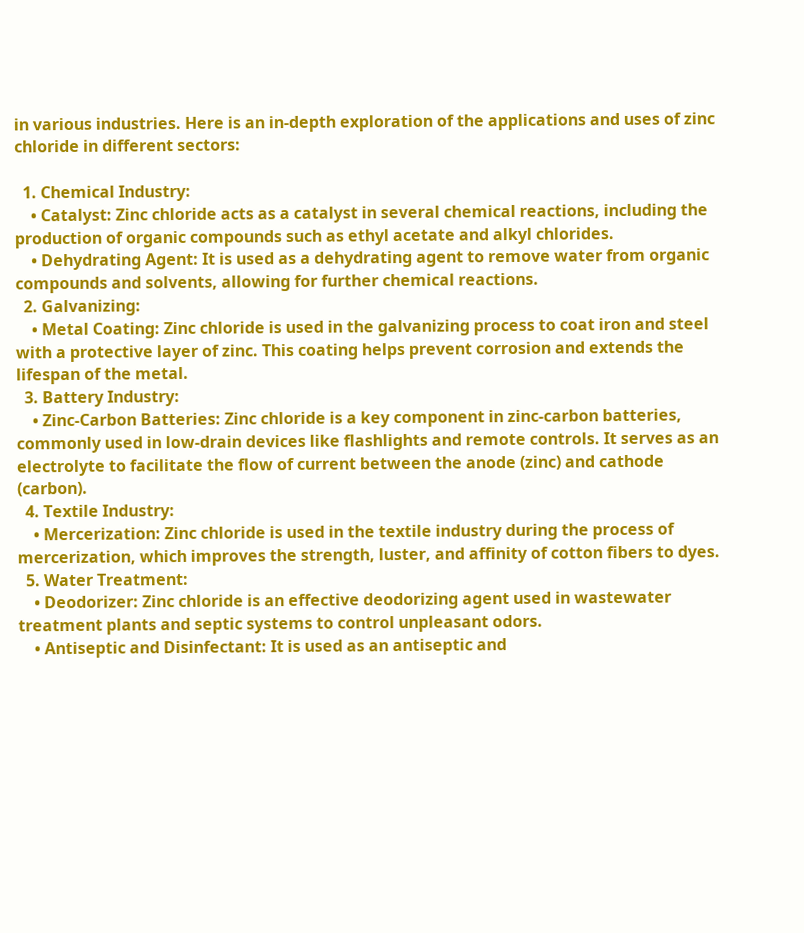in various industries. Here is an in-depth exploration of the applications and uses of zinc chloride in different sectors:

  1. Chemical Industry:
    • Catalyst: Zinc chloride acts as a catalyst in several chemical reactions, including the production of organic compounds such as ethyl acetate and alkyl chlorides.
    • Dehydrating Agent: It is used as a dehydrating agent to remove water from organic compounds and solvents, allowing for further chemical reactions.
  2. Galvanizing:
    • Metal Coating: Zinc chloride is used in the galvanizing process to coat iron and steel with a protective layer of zinc. This coating helps prevent corrosion and extends the lifespan of the metal.
  3. Battery Industry:
    • Zinc-Carbon Batteries: Zinc chloride is a key component in zinc-carbon batteries, commonly used in low-drain devices like flashlights and remote controls. It serves as an electrolyte to facilitate the flow of current between the anode (zinc) and cathode (carbon).
  4. Textile Industry:
    • Mercerization: Zinc chloride is used in the textile industry during the process of mercerization, which improves the strength, luster, and affinity of cotton fibers to dyes.
  5. Water Treatment:
    • Deodorizer: Zinc chloride is an effective deodorizing agent used in wastewater treatment plants and septic systems to control unpleasant odors.
    • Antiseptic and Disinfectant: It is used as an antiseptic and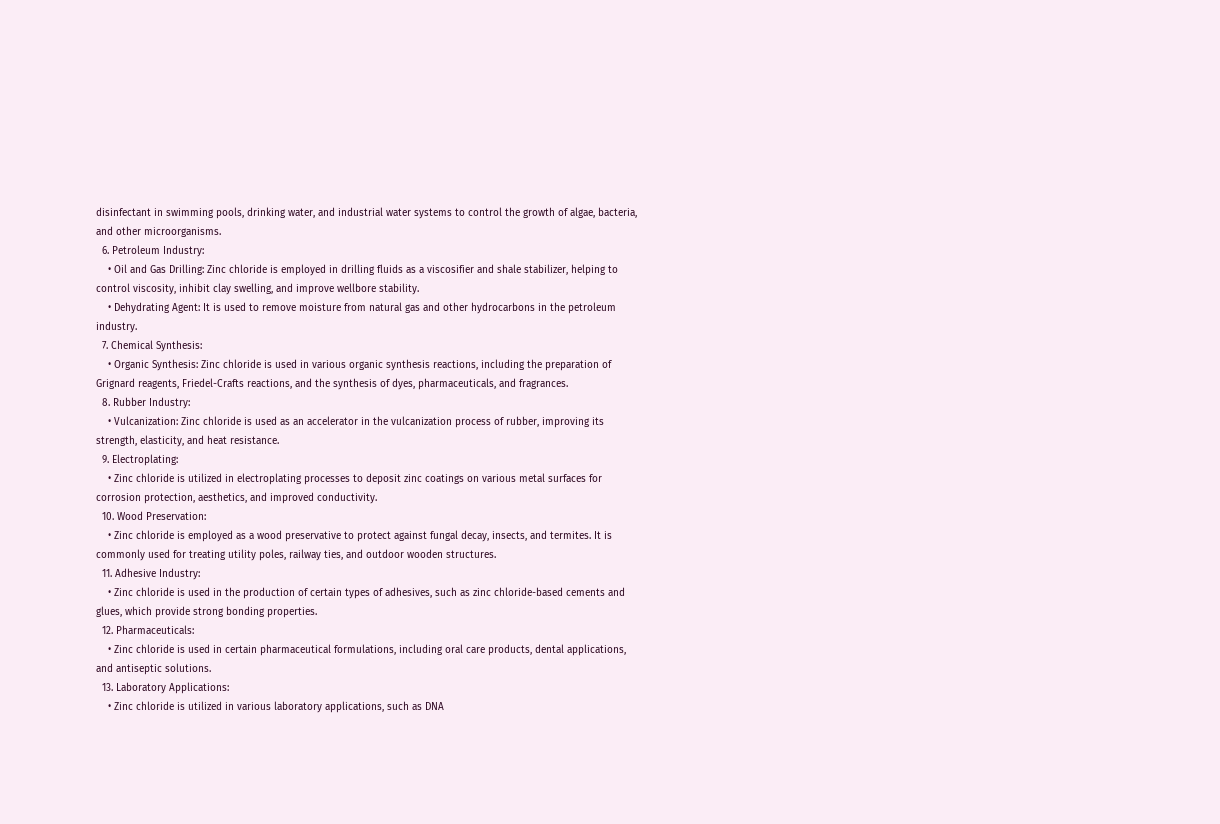disinfectant in swimming pools, drinking water, and industrial water systems to control the growth of algae, bacteria, and other microorganisms.
  6. Petroleum Industry:
    • Oil and Gas Drilling: Zinc chloride is employed in drilling fluids as a viscosifier and shale stabilizer, helping to control viscosity, inhibit clay swelling, and improve wellbore stability.
    • Dehydrating Agent: It is used to remove moisture from natural gas and other hydrocarbons in the petroleum industry.
  7. Chemical Synthesis:
    • Organic Synthesis: Zinc chloride is used in various organic synthesis reactions, including the preparation of Grignard reagents, Friedel-Crafts reactions, and the synthesis of dyes, pharmaceuticals, and fragrances.
  8. Rubber Industry:
    • Vulcanization: Zinc chloride is used as an accelerator in the vulcanization process of rubber, improving its strength, elasticity, and heat resistance.
  9. Electroplating:
    • Zinc chloride is utilized in electroplating processes to deposit zinc coatings on various metal surfaces for corrosion protection, aesthetics, and improved conductivity.
  10. Wood Preservation:
    • Zinc chloride is employed as a wood preservative to protect against fungal decay, insects, and termites. It is commonly used for treating utility poles, railway ties, and outdoor wooden structures.
  11. Adhesive Industry:
    • Zinc chloride is used in the production of certain types of adhesives, such as zinc chloride-based cements and glues, which provide strong bonding properties.
  12. Pharmaceuticals:
    • Zinc chloride is used in certain pharmaceutical formulations, including oral care products, dental applications, and antiseptic solutions.
  13. Laboratory Applications:
    • Zinc chloride is utilized in various laboratory applications, such as DNA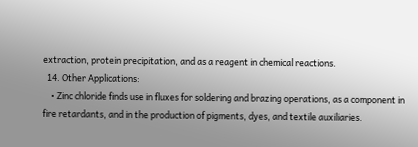extraction, protein precipitation, and as a reagent in chemical reactions.
  14. Other Applications:
    • Zinc chloride finds use in fluxes for soldering and brazing operations, as a component in fire retardants, and in the production of pigments, dyes, and textile auxiliaries.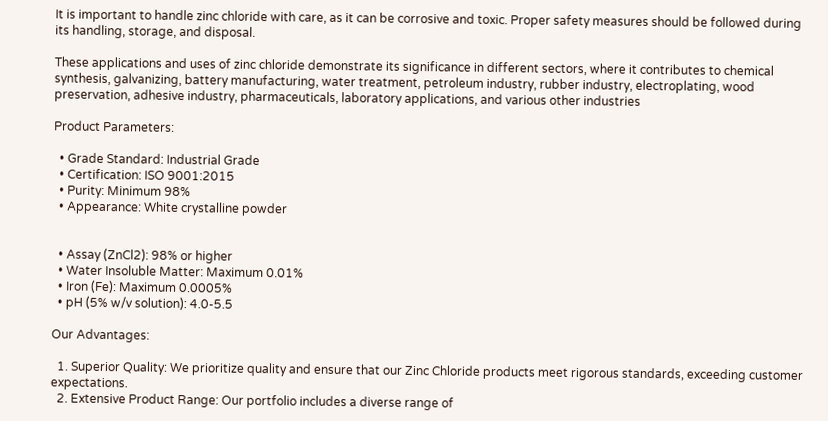It is important to handle zinc chloride with care, as it can be corrosive and toxic. Proper safety measures should be followed during its handling, storage, and disposal.

These applications and uses of zinc chloride demonstrate its significance in different sectors, where it contributes to chemical synthesis, galvanizing, battery manufacturing, water treatment, petroleum industry, rubber industry, electroplating, wood preservation, adhesive industry, pharmaceuticals, laboratory applications, and various other industries

Product Parameters:

  • Grade Standard: Industrial Grade
  • Certification: ISO 9001:2015
  • Purity: Minimum 98%
  • Appearance: White crystalline powder


  • Assay (ZnCl2): 98% or higher
  • Water Insoluble Matter: Maximum 0.01%
  • Iron (Fe): Maximum 0.0005%
  • pH (5% w/v solution): 4.0-5.5

Our Advantages:

  1. Superior Quality: We prioritize quality and ensure that our Zinc Chloride products meet rigorous standards, exceeding customer expectations.
  2. Extensive Product Range: Our portfolio includes a diverse range of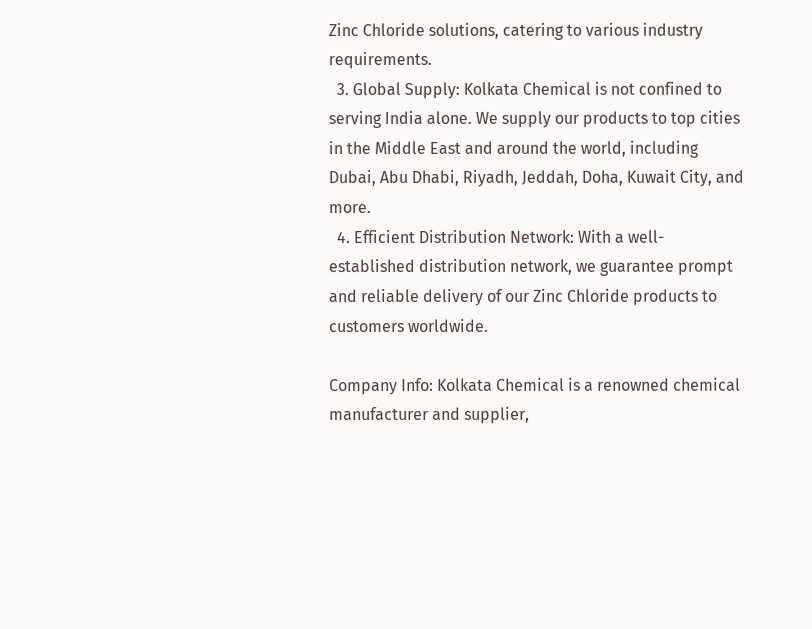Zinc Chloride solutions, catering to various industry requirements.
  3. Global Supply: Kolkata Chemical is not confined to serving India alone. We supply our products to top cities in the Middle East and around the world, including Dubai, Abu Dhabi, Riyadh, Jeddah, Doha, Kuwait City, and more.
  4. Efficient Distribution Network: With a well-established distribution network, we guarantee prompt and reliable delivery of our Zinc Chloride products to customers worldwide.

Company Info: Kolkata Chemical is a renowned chemical manufacturer and supplier,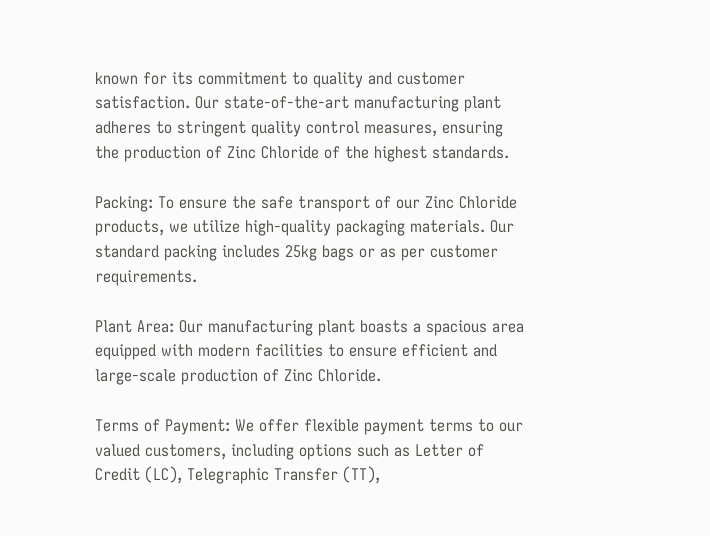known for its commitment to quality and customer satisfaction. Our state-of-the-art manufacturing plant adheres to stringent quality control measures, ensuring the production of Zinc Chloride of the highest standards.

Packing: To ensure the safe transport of our Zinc Chloride products, we utilize high-quality packaging materials. Our standard packing includes 25kg bags or as per customer requirements.

Plant Area: Our manufacturing plant boasts a spacious area equipped with modern facilities to ensure efficient and large-scale production of Zinc Chloride.

Terms of Payment: We offer flexible payment terms to our valued customers, including options such as Letter of Credit (LC), Telegraphic Transfer (TT),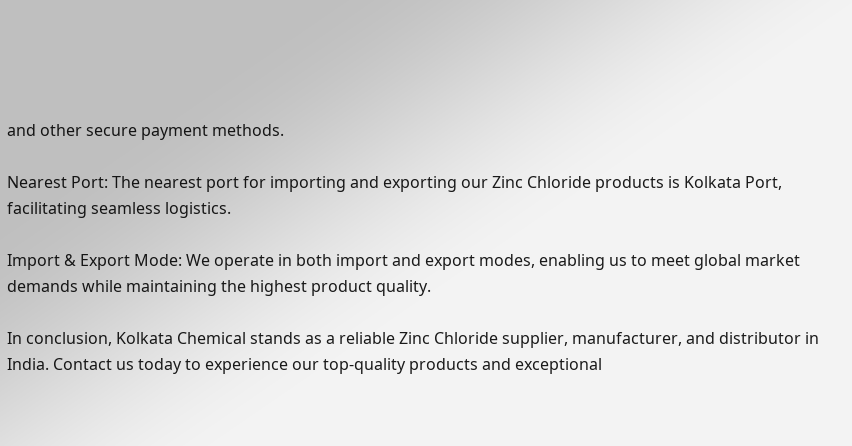and other secure payment methods.

Nearest Port: The nearest port for importing and exporting our Zinc Chloride products is Kolkata Port, facilitating seamless logistics.

Import & Export Mode: We operate in both import and export modes, enabling us to meet global market demands while maintaining the highest product quality.

In conclusion, Kolkata Chemical stands as a reliable Zinc Chloride supplier, manufacturer, and distributor in India. Contact us today to experience our top-quality products and exceptional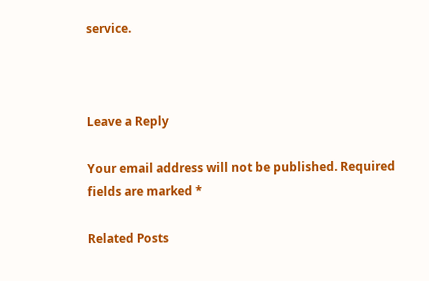service.



Leave a Reply

Your email address will not be published. Required fields are marked *

Related Posts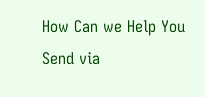How Can we Help You
Send via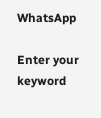WhatsApp

Enter your keyword